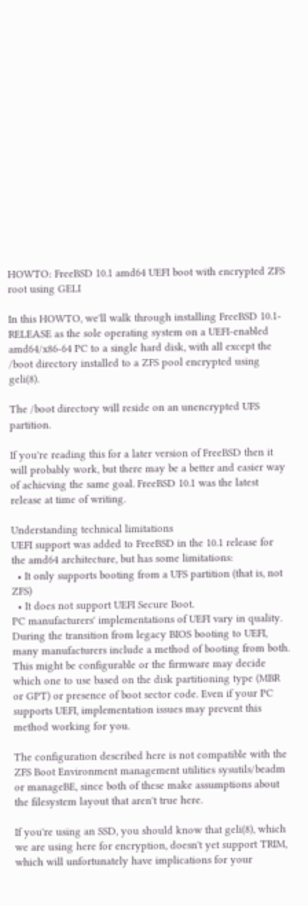HOWTO: FreeBSD 10.1 amd64 UEFI boot with encrypted ZFS root using GELI

In this HOWTO, we'll walk through installing FreeBSD 10.1-RELEASE as the sole operating system on a UEFI-enabled amd64/x86-64 PC to a single hard disk, with all except the /boot directory installed to a ZFS pool encrypted using geli(8).

The /boot directory will reside on an unencrypted UFS partition.

If you're reading this for a later version of FreeBSD then it will probably work, but there may be a better and easier way of achieving the same goal. FreeBSD 10.1 was the latest release at time of writing.

Understanding technical limitations
UEFI support was added to FreeBSD in the 10.1 release for the amd64 architecture, but has some limitations:
  • It only supports booting from a UFS partition (that is, not ZFS)
  • It does not support UEFI Secure Boot.
PC manufacturers' implementations of UEFI vary in quality. During the transition from legacy BIOS booting to UEFI, many manufacturers include a method of booting from both. This might be configurable or the firmware may decide which one to use based on the disk partitioning type (MBR or GPT) or presence of boot sector code. Even if your PC supports UEFI, implementation issues may prevent this method working for you.

The configuration described here is not compatible with the ZFS Boot Environment management utilities sysutils/beadm or manageBE, since both of these make assumptions about the filesystem layout that aren't true here.

If you're using an SSD, you should know that geli(8), which we are using here for encryption, doesn't yet support TRIM, which will unfortunately have implications for your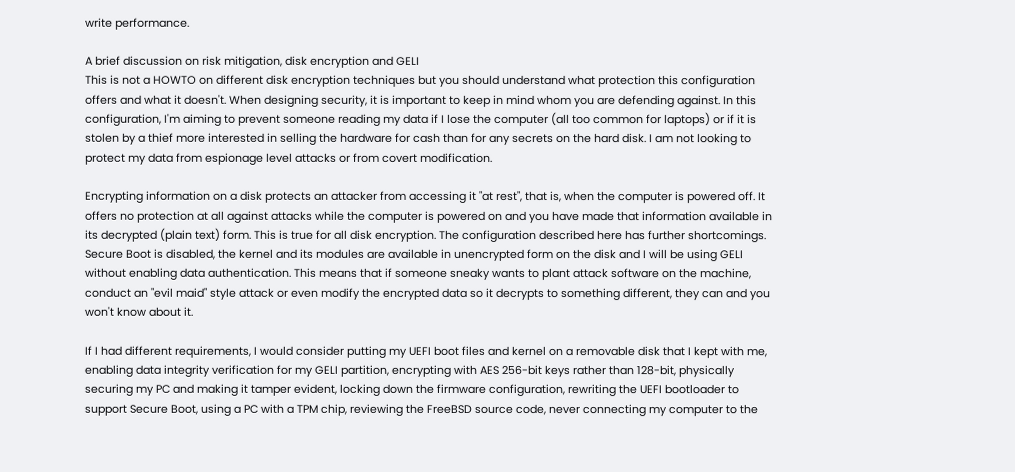write performance.

A brief discussion on risk mitigation, disk encryption and GELI
This is not a HOWTO on different disk encryption techniques but you should understand what protection this configuration offers and what it doesn't. When designing security, it is important to keep in mind whom you are defending against. In this configuration, I'm aiming to prevent someone reading my data if I lose the computer (all too common for laptops) or if it is stolen by a thief more interested in selling the hardware for cash than for any secrets on the hard disk. I am not looking to protect my data from espionage level attacks or from covert modification.

Encrypting information on a disk protects an attacker from accessing it "at rest", that is, when the computer is powered off. It offers no protection at all against attacks while the computer is powered on and you have made that information available in its decrypted (plain text) form. This is true for all disk encryption. The configuration described here has further shortcomings. Secure Boot is disabled, the kernel and its modules are available in unencrypted form on the disk and I will be using GELI without enabling data authentication. This means that if someone sneaky wants to plant attack software on the machine, conduct an "evil maid" style attack or even modify the encrypted data so it decrypts to something different, they can and you won't know about it.

If I had different requirements, I would consider putting my UEFI boot files and kernel on a removable disk that I kept with me, enabling data integrity verification for my GELI partition, encrypting with AES 256-bit keys rather than 128-bit, physically securing my PC and making it tamper evident, locking down the firmware configuration, rewriting the UEFI bootloader to support Secure Boot, using a PC with a TPM chip, reviewing the FreeBSD source code, never connecting my computer to the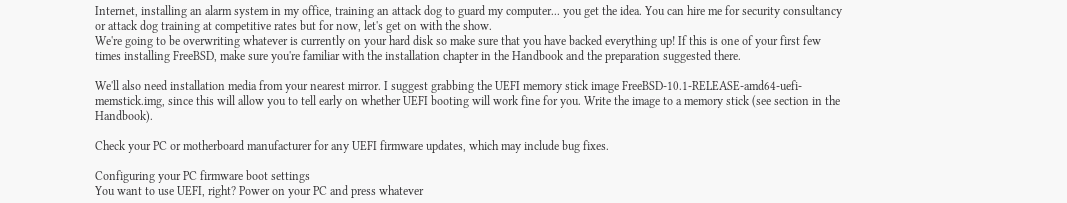Internet, installing an alarm system in my office, training an attack dog to guard my computer... you get the idea. You can hire me for security consultancy or attack dog training at competitive rates but for now, let's get on with the show.
We're going to be overwriting whatever is currently on your hard disk so make sure that you have backed everything up! If this is one of your first few times installing FreeBSD, make sure you're familiar with the installation chapter in the Handbook and the preparation suggested there.

We'll also need installation media from your nearest mirror. I suggest grabbing the UEFI memory stick image FreeBSD-10.1-RELEASE-amd64-uefi-memstick.img, since this will allow you to tell early on whether UEFI booting will work fine for you. Write the image to a memory stick (see section in the Handbook).

Check your PC or motherboard manufacturer for any UEFI firmware updates, which may include bug fixes.

Configuring your PC firmware boot settings
You want to use UEFI, right? Power on your PC and press whatever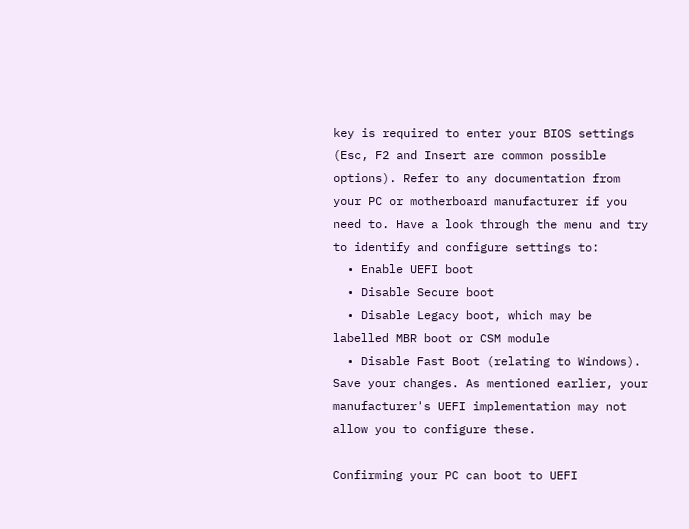key is required to enter your BIOS settings (Esc, F2 and Insert are common possible options). Refer to any documentation from your PC or motherboard manufacturer if you need to. Have a look through the menu and try to identify and configure settings to:
  • Enable UEFI boot
  • Disable Secure boot
  • Disable Legacy boot, which may be labelled MBR boot or CSM module
  • Disable Fast Boot (relating to Windows).
Save your changes. As mentioned earlier, your manufacturer's UEFI implementation may not allow you to configure these.

Confirming your PC can boot to UEFI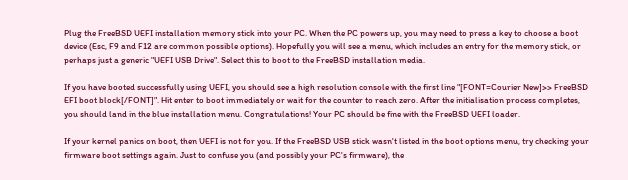Plug the FreeBSD UEFI installation memory stick into your PC. When the PC powers up, you may need to press a key to choose a boot device (Esc, F9 and F12 are common possible options). Hopefully you will see a menu, which includes an entry for the memory stick, or perhaps just a generic "UEFI USB Drive". Select this to boot to the FreeBSD installation media.

If you have booted successfully using UEFI, you should see a high resolution console with the first line "[FONT=Courier New]>> FreeBSD EFI boot block[/FONT]". Hit enter to boot immediately or wait for the counter to reach zero. After the initialisation process completes, you should land in the blue installation menu. Congratulations! Your PC should be fine with the FreeBSD UEFI loader.

If your kernel panics on boot, then UEFI is not for you. If the FreeBSD USB stick wasn't listed in the boot options menu, try checking your firmware boot settings again. Just to confuse you (and possibly your PC's firmware), the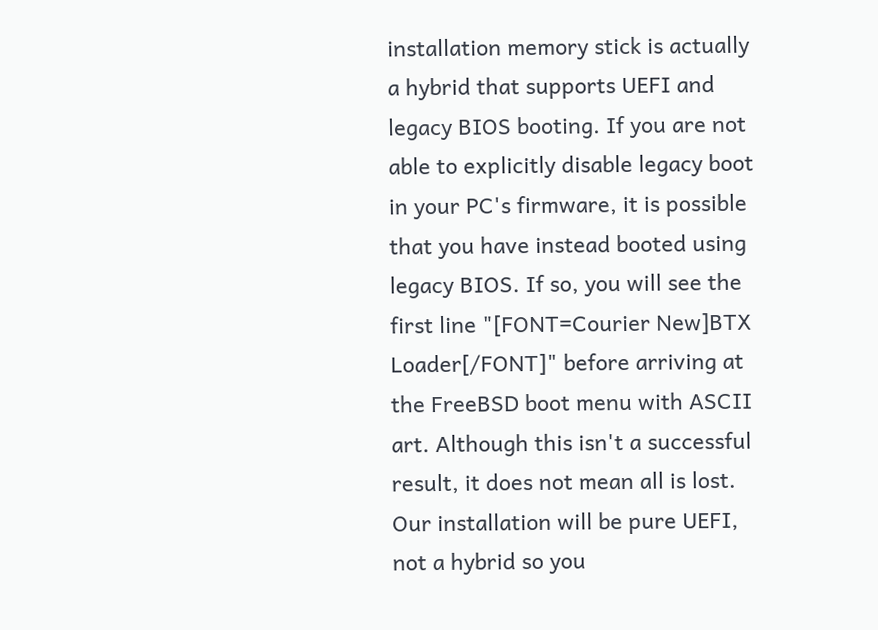installation memory stick is actually a hybrid that supports UEFI and legacy BIOS booting. If you are not able to explicitly disable legacy boot in your PC's firmware, it is possible that you have instead booted using legacy BIOS. If so, you will see the first line "[FONT=Courier New]BTX Loader[/FONT]" before arriving at the FreeBSD boot menu with ASCII art. Although this isn't a successful result, it does not mean all is lost. Our installation will be pure UEFI, not a hybrid so you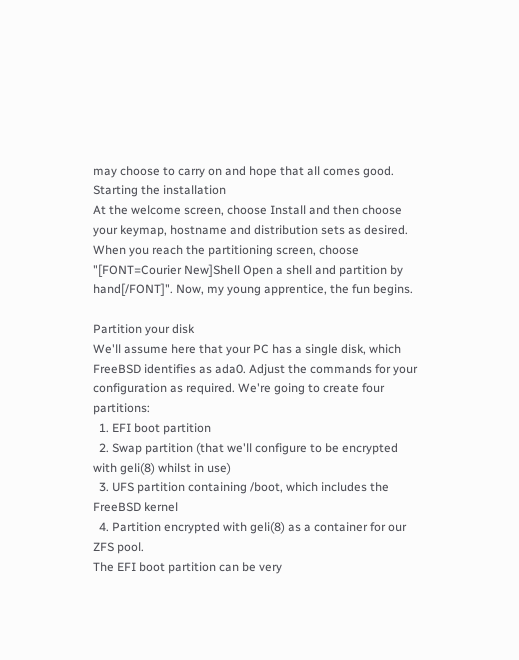may choose to carry on and hope that all comes good.
Starting the installation
At the welcome screen, choose Install and then choose your keymap, hostname and distribution sets as desired. When you reach the partitioning screen, choose "[FONT=Courier New]Shell Open a shell and partition by hand[/FONT]". Now, my young apprentice, the fun begins.

Partition your disk
We'll assume here that your PC has a single disk, which FreeBSD identifies as ada0. Adjust the commands for your configuration as required. We're going to create four partitions:
  1. EFI boot partition
  2. Swap partition (that we'll configure to be encrypted with geli(8) whilst in use)
  3. UFS partition containing /boot, which includes the FreeBSD kernel
  4. Partition encrypted with geli(8) as a container for our ZFS pool.
The EFI boot partition can be very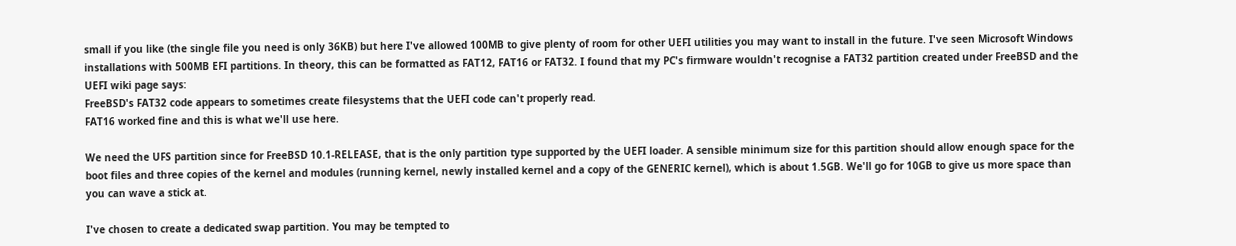small if you like (the single file you need is only 36KB) but here I've allowed 100MB to give plenty of room for other UEFI utilities you may want to install in the future. I've seen Microsoft Windows installations with 500MB EFI partitions. In theory, this can be formatted as FAT12, FAT16 or FAT32. I found that my PC's firmware wouldn't recognise a FAT32 partition created under FreeBSD and the UEFI wiki page says:
FreeBSD's FAT32 code appears to sometimes create filesystems that the UEFI code can't properly read.
FAT16 worked fine and this is what we'll use here.

We need the UFS partition since for FreeBSD 10.1-RELEASE, that is the only partition type supported by the UEFI loader. A sensible minimum size for this partition should allow enough space for the boot files and three copies of the kernel and modules (running kernel, newly installed kernel and a copy of the GENERIC kernel), which is about 1.5GB. We'll go for 10GB to give us more space than you can wave a stick at.

I've chosen to create a dedicated swap partition. You may be tempted to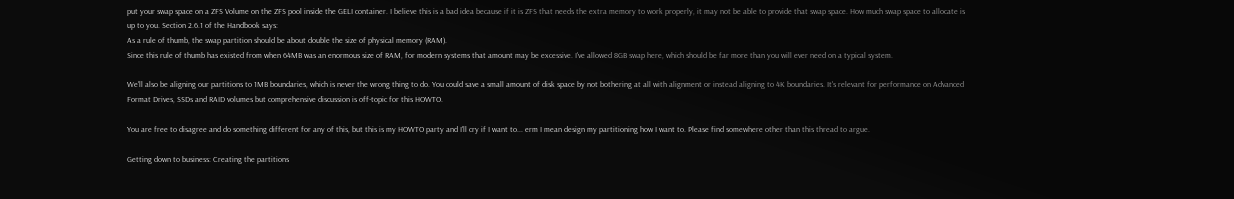put your swap space on a ZFS Volume on the ZFS pool inside the GELI container. I believe this is a bad idea because if it is ZFS that needs the extra memory to work properly, it may not be able to provide that swap space. How much swap space to allocate is up to you. Section 2.6.1 of the Handbook says:
As a rule of thumb, the swap partition should be about double the size of physical memory (RAM).
Since this rule of thumb has existed from when 64MB was an enormous size of RAM, for modern systems that amount may be excessive. I've allowed 8GB swap here, which should be far more than you will ever need on a typical system.

We'll also be aligning our partitions to 1MB boundaries, which is never the wrong thing to do. You could save a small amount of disk space by not bothering at all with alignment or instead aligning to 4K boundaries. It's relevant for performance on Advanced Format Drives, SSDs and RAID volumes but comprehensive discussion is off-topic for this HOWTO.

You are free to disagree and do something different for any of this, but this is my HOWTO party and I'll cry if I want to... erm I mean design my partitioning how I want to. Please find somewhere other than this thread to argue.

Getting down to business: Creating the partitions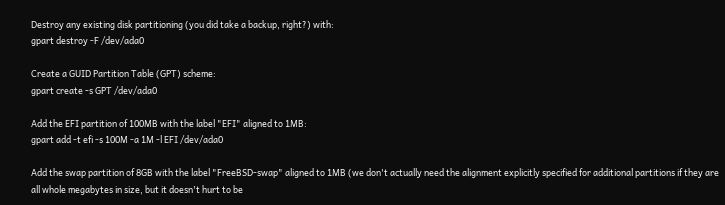Destroy any existing disk partitioning (you did take a backup, right?) with:
gpart destroy -F /dev/ada0

Create a GUID Partition Table (GPT) scheme:
gpart create -s GPT /dev/ada0

Add the EFI partition of 100MB with the label "EFI" aligned to 1MB:
gpart add -t efi -s 100M -a 1M -l EFI /dev/ada0

Add the swap partition of 8GB with the label "FreeBSD-swap" aligned to 1MB (we don't actually need the alignment explicitly specified for additional partitions if they are all whole megabytes in size, but it doesn't hurt to be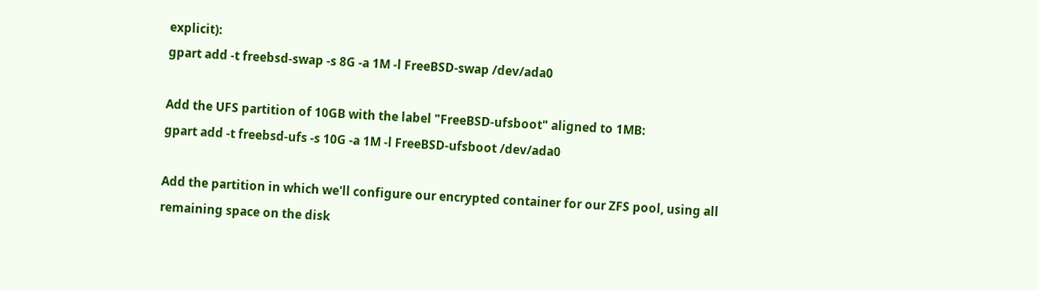explicit):
gpart add -t freebsd-swap -s 8G -a 1M -l FreeBSD-swap /dev/ada0

Add the UFS partition of 10GB with the label "FreeBSD-ufsboot" aligned to 1MB:
gpart add -t freebsd-ufs -s 10G -a 1M -l FreeBSD-ufsboot /dev/ada0

Add the partition in which we'll configure our encrypted container for our ZFS pool, using all remaining space on the disk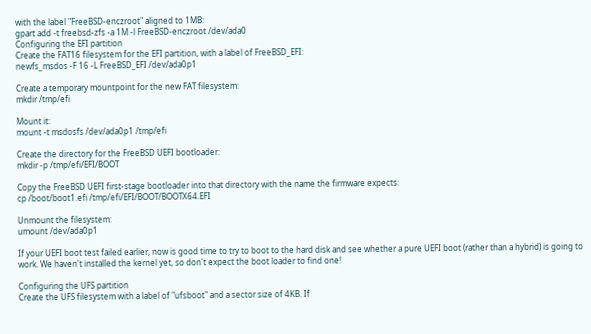with the label "FreeBSD-enczroot" aligned to 1MB:
gpart add -t freebsd-zfs -a 1M -l FreeBSD-enczroot /dev/ada0
Configuring the EFI partition
Create the FAT16 filesystem for the EFI partition, with a label of FreeBSD_EFI:
newfs_msdos -F 16 -L FreeBSD_EFI /dev/ada0p1

Create a temporary mountpoint for the new FAT filesystem:
mkdir /tmp/efi

Mount it:
mount -t msdosfs /dev/ada0p1 /tmp/efi

Create the directory for the FreeBSD UEFI bootloader:
mkdir -p /tmp/efi/EFI/BOOT

Copy the FreeBSD UEFI first-stage bootloader into that directory with the name the firmware expects:
cp /boot/boot1.efi /tmp/efi/EFI/BOOT/BOOTX64.EFI

Unmount the filesystem:
umount /dev/ada0p1

If your UEFI boot test failed earlier, now is good time to try to boot to the hard disk and see whether a pure UEFI boot (rather than a hybrid) is going to work. We haven't installed the kernel yet, so don't expect the boot loader to find one!

Configuring the UFS partition
Create the UFS filesystem with a label of "ufsboot" and a sector size of 4KB. If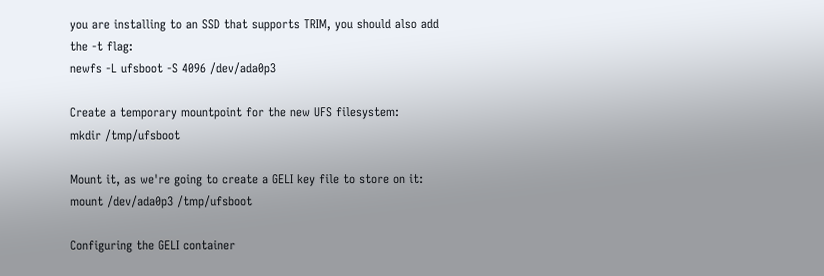you are installing to an SSD that supports TRIM, you should also add the -t flag:
newfs -L ufsboot -S 4096 /dev/ada0p3

Create a temporary mountpoint for the new UFS filesystem:
mkdir /tmp/ufsboot

Mount it, as we're going to create a GELI key file to store on it:
mount /dev/ada0p3 /tmp/ufsboot

Configuring the GELI container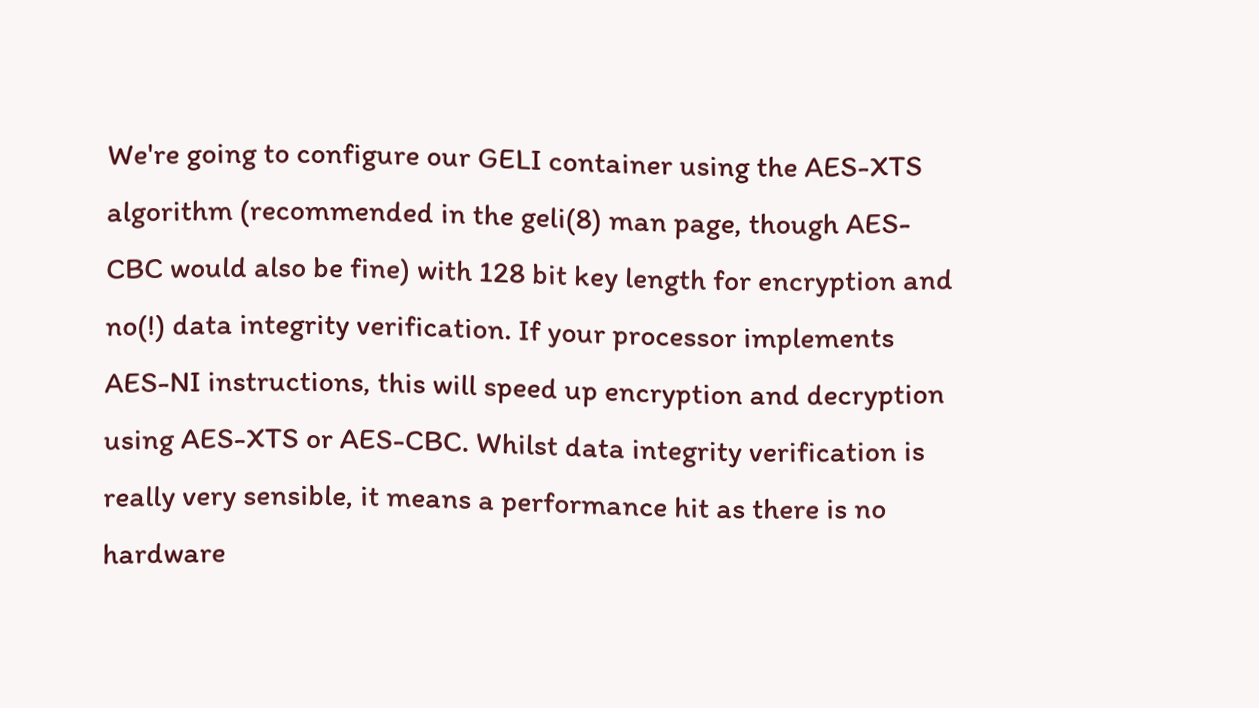We're going to configure our GELI container using the AES-XTS algorithm (recommended in the geli(8) man page, though AES-CBC would also be fine) with 128 bit key length for encryption and no(!) data integrity verification. If your processor implements AES-NI instructions, this will speed up encryption and decryption using AES-XTS or AES-CBC. Whilst data integrity verification is really very sensible, it means a performance hit as there is no hardware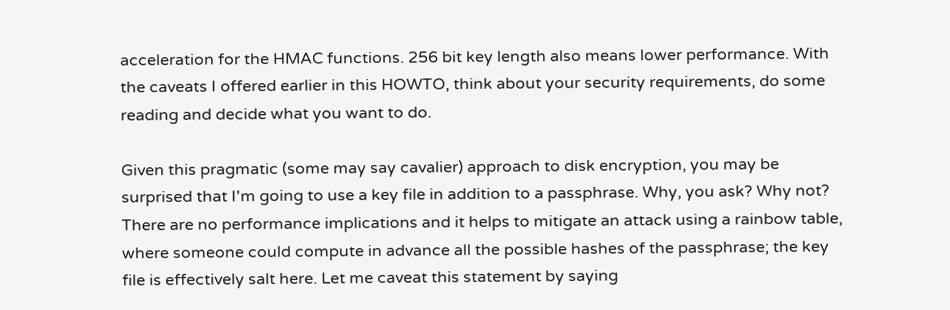acceleration for the HMAC functions. 256 bit key length also means lower performance. With the caveats I offered earlier in this HOWTO, think about your security requirements, do some reading and decide what you want to do.

Given this pragmatic (some may say cavalier) approach to disk encryption, you may be surprised that I'm going to use a key file in addition to a passphrase. Why, you ask? Why not? There are no performance implications and it helps to mitigate an attack using a rainbow table, where someone could compute in advance all the possible hashes of the passphrase; the key file is effectively salt here. Let me caveat this statement by saying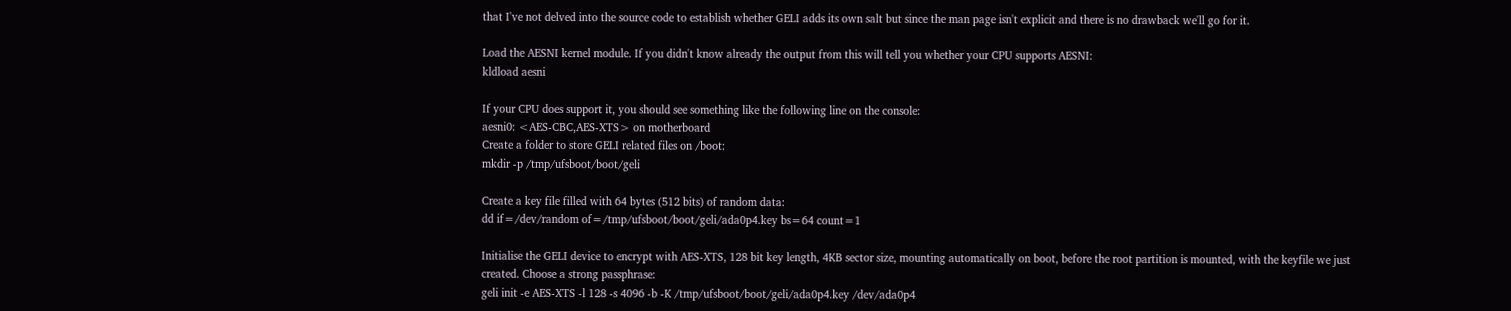that I've not delved into the source code to establish whether GELI adds its own salt but since the man page isn't explicit and there is no drawback we'll go for it.

Load the AESNI kernel module. If you didn't know already the output from this will tell you whether your CPU supports AESNI:
kldload aesni

If your CPU does support it, you should see something like the following line on the console:
aesni0: <AES-CBC,AES-XTS> on motherboard
Create a folder to store GELI related files on /boot:
mkdir -p /tmp/ufsboot/boot/geli

Create a key file filled with 64 bytes (512 bits) of random data:
dd if=/dev/random of=/tmp/ufsboot/boot/geli/ada0p4.key bs=64 count=1

Initialise the GELI device to encrypt with AES-XTS, 128 bit key length, 4KB sector size, mounting automatically on boot, before the root partition is mounted, with the keyfile we just created. Choose a strong passphrase:
geli init -e AES-XTS -l 128 -s 4096 -b -K /tmp/ufsboot/boot/geli/ada0p4.key /dev/ada0p4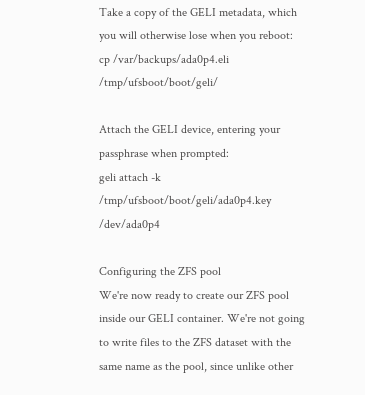Take a copy of the GELI metadata, which you will otherwise lose when you reboot:
cp /var/backups/ada0p4.eli /tmp/ufsboot/boot/geli/

Attach the GELI device, entering your passphrase when prompted:
geli attach -k /tmp/ufsboot/boot/geli/ada0p4.key /dev/ada0p4

Configuring the ZFS pool
We're now ready to create our ZFS pool inside our GELI container. We're not going to write files to the ZFS dataset with the same name as the pool, since unlike other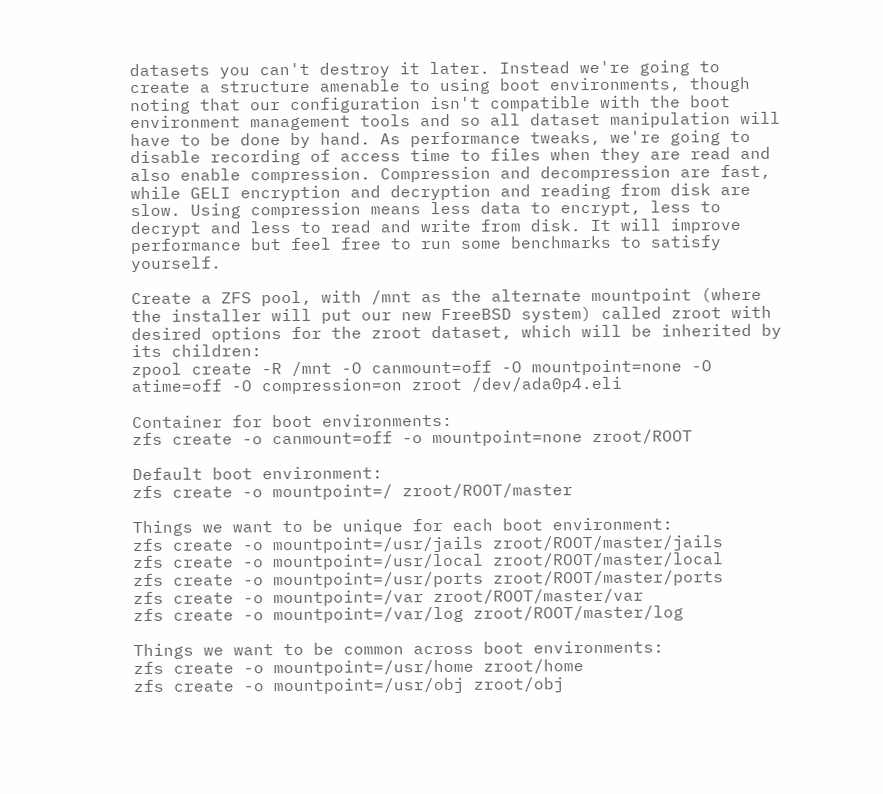datasets you can't destroy it later. Instead we're going to create a structure amenable to using boot environments, though noting that our configuration isn't compatible with the boot environment management tools and so all dataset manipulation will have to be done by hand. As performance tweaks, we're going to disable recording of access time to files when they are read and also enable compression. Compression and decompression are fast, while GELI encryption and decryption and reading from disk are slow. Using compression means less data to encrypt, less to decrypt and less to read and write from disk. It will improve performance but feel free to run some benchmarks to satisfy yourself.

Create a ZFS pool, with /mnt as the alternate mountpoint (where the installer will put our new FreeBSD system) called zroot with desired options for the zroot dataset, which will be inherited by its children:
zpool create -R /mnt -O canmount=off -O mountpoint=none -O atime=off -O compression=on zroot /dev/ada0p4.eli

Container for boot environments:
zfs create -o canmount=off -o mountpoint=none zroot/ROOT

Default boot environment:
zfs create -o mountpoint=/ zroot/ROOT/master

Things we want to be unique for each boot environment:
zfs create -o mountpoint=/usr/jails zroot/ROOT/master/jails
zfs create -o mountpoint=/usr/local zroot/ROOT/master/local
zfs create -o mountpoint=/usr/ports zroot/ROOT/master/ports
zfs create -o mountpoint=/var zroot/ROOT/master/var
zfs create -o mountpoint=/var/log zroot/ROOT/master/log

Things we want to be common across boot environments:
zfs create -o mountpoint=/usr/home zroot/home
zfs create -o mountpoint=/usr/obj zroot/obj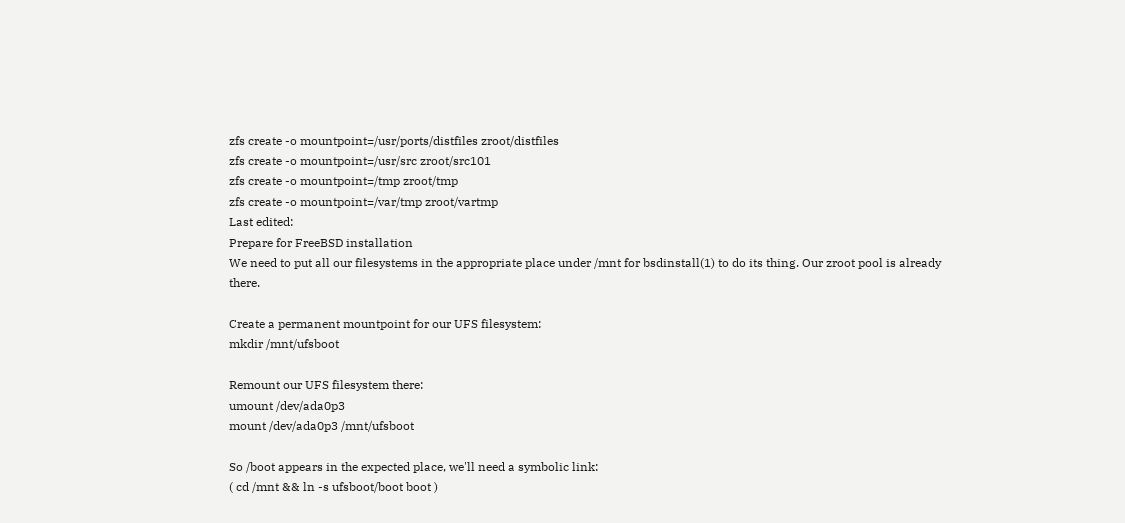zfs create -o mountpoint=/usr/ports/distfiles zroot/distfiles
zfs create -o mountpoint=/usr/src zroot/src101
zfs create -o mountpoint=/tmp zroot/tmp
zfs create -o mountpoint=/var/tmp zroot/vartmp
Last edited:
Prepare for FreeBSD installation
We need to put all our filesystems in the appropriate place under /mnt for bsdinstall(1) to do its thing. Our zroot pool is already there.

Create a permanent mountpoint for our UFS filesystem:
mkdir /mnt/ufsboot

Remount our UFS filesystem there:
umount /dev/ada0p3
mount /dev/ada0p3 /mnt/ufsboot

So /boot appears in the expected place, we'll need a symbolic link:
( cd /mnt && ln -s ufsboot/boot boot )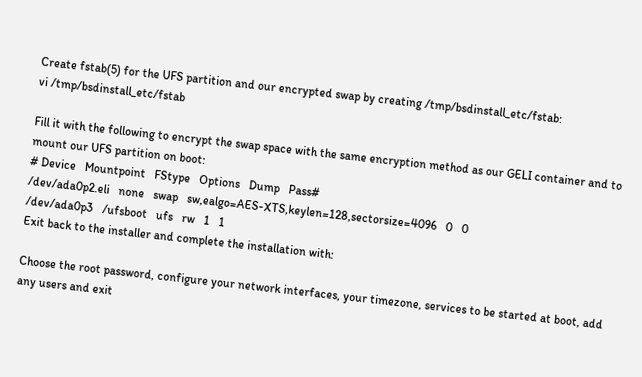Create fstab(5) for the UFS partition and our encrypted swap by creating /tmp/bsdinstall_etc/fstab:
vi /tmp/bsdinstall_etc/fstab

Fill it with the following to encrypt the swap space with the same encryption method as our GELI container and to mount our UFS partition on boot:
# Device   Mountpoint   FStype   Options   Dump   Pass#
/dev/ada0p2.eli   none   swap   sw,ealgo=AES-XTS,keylen=128,sectorsize=4096   0   0
/dev/ada0p3   /ufsboot   ufs   rw   1   1
Exit back to the installer and complete the installation with:

Choose the root password, configure your network interfaces, your timezone, services to be started at boot, add any users and exit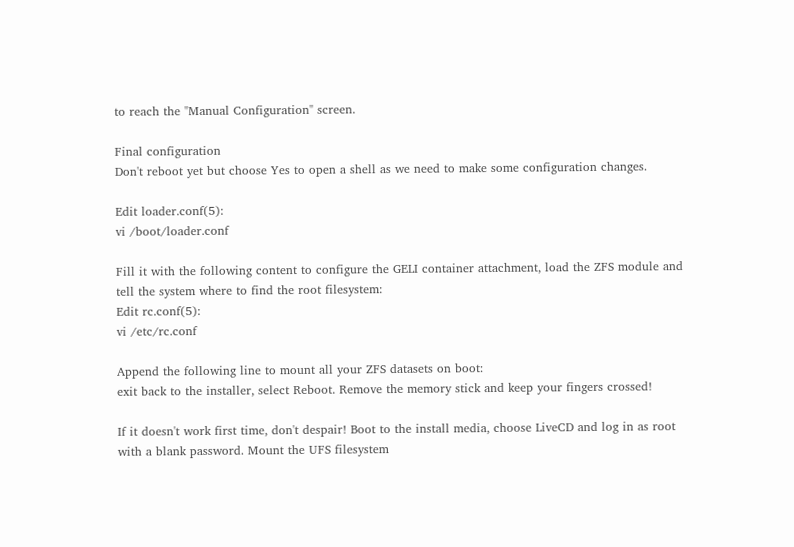to reach the "Manual Configuration" screen.

Final configuration
Don't reboot yet but choose Yes to open a shell as we need to make some configuration changes.

Edit loader.conf(5):
vi /boot/loader.conf

Fill it with the following content to configure the GELI container attachment, load the ZFS module and tell the system where to find the root filesystem:
Edit rc.conf(5):
vi /etc/rc.conf

Append the following line to mount all your ZFS datasets on boot:
exit back to the installer, select Reboot. Remove the memory stick and keep your fingers crossed!

If it doesn't work first time, don't despair! Boot to the install media, choose LiveCD and log in as root with a blank password. Mount the UFS filesystem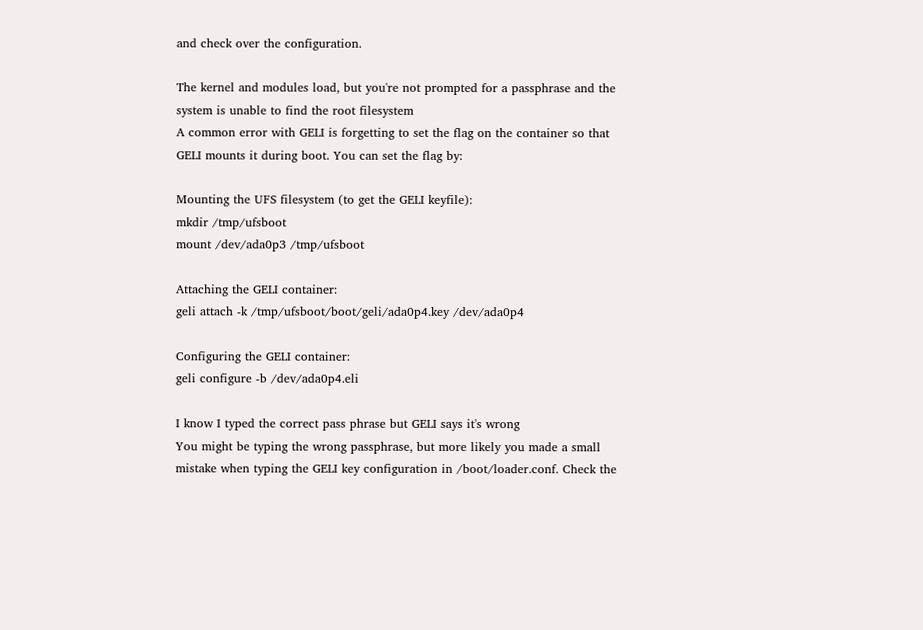and check over the configuration.

The kernel and modules load, but you're not prompted for a passphrase and the system is unable to find the root filesystem
A common error with GELI is forgetting to set the flag on the container so that GELI mounts it during boot. You can set the flag by:

Mounting the UFS filesystem (to get the GELI keyfile):
mkdir /tmp/ufsboot
mount /dev/ada0p3 /tmp/ufsboot

Attaching the GELI container:
geli attach -k /tmp/ufsboot/boot/geli/ada0p4.key /dev/ada0p4

Configuring the GELI container:
geli configure -b /dev/ada0p4.eli

I know I typed the correct pass phrase but GELI says it's wrong
You might be typing the wrong passphrase, but more likely you made a small mistake when typing the GELI key configuration in /boot/loader.conf. Check the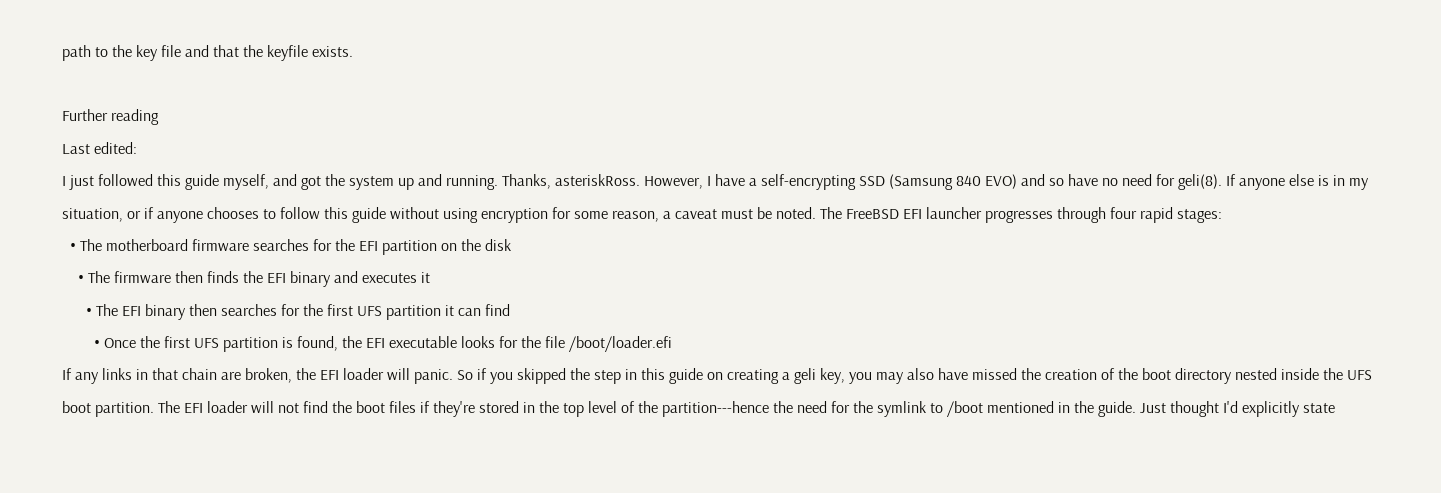path to the key file and that the keyfile exists.

Further reading
Last edited:
I just followed this guide myself, and got the system up and running. Thanks, asteriskRoss. However, I have a self-encrypting SSD (Samsung 840 EVO) and so have no need for geli(8). If anyone else is in my situation, or if anyone chooses to follow this guide without using encryption for some reason, a caveat must be noted. The FreeBSD EFI launcher progresses through four rapid stages:
  • The motherboard firmware searches for the EFI partition on the disk
    • The firmware then finds the EFI binary and executes it
      • The EFI binary then searches for the first UFS partition it can find
        • Once the first UFS partition is found, the EFI executable looks for the file /boot/loader.efi
If any links in that chain are broken, the EFI loader will panic. So if you skipped the step in this guide on creating a geli key, you may also have missed the creation of the boot directory nested inside the UFS boot partition. The EFI loader will not find the boot files if they're stored in the top level of the partition---hence the need for the symlink to /boot mentioned in the guide. Just thought I'd explicitly state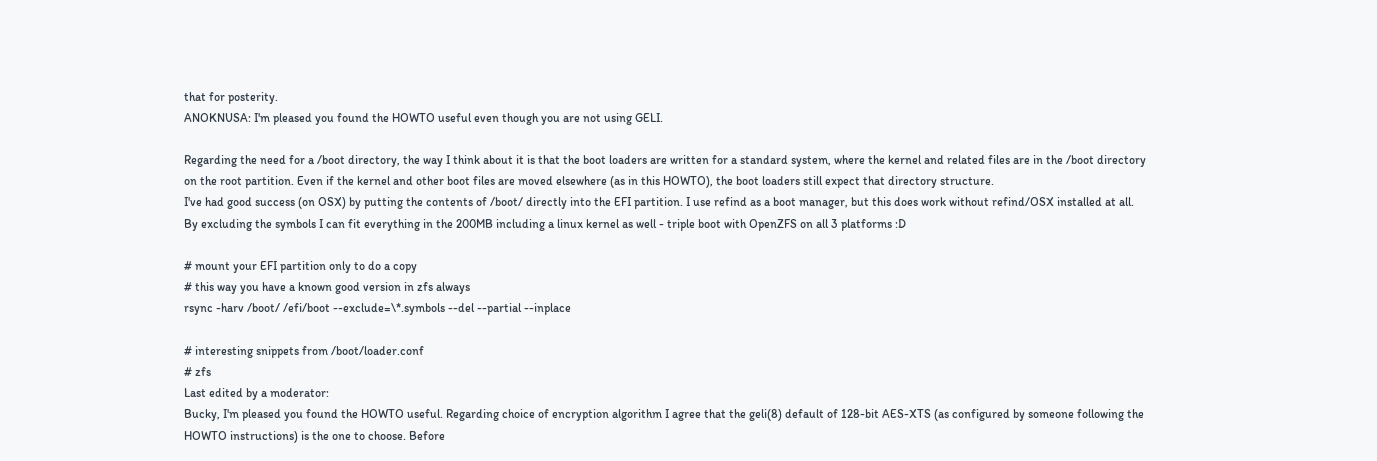that for posterity.
ANOKNUSA: I'm pleased you found the HOWTO useful even though you are not using GELI.

Regarding the need for a /boot directory, the way I think about it is that the boot loaders are written for a standard system, where the kernel and related files are in the /boot directory on the root partition. Even if the kernel and other boot files are moved elsewhere (as in this HOWTO), the boot loaders still expect that directory structure.
I've had good success (on OSX) by putting the contents of /boot/ directly into the EFI partition. I use refind as a boot manager, but this does work without refind/OSX installed at all. By excluding the symbols I can fit everything in the 200MB including a linux kernel as well - triple boot with OpenZFS on all 3 platforms :D

# mount your EFI partition only to do a copy
# this way you have a known good version in zfs always
rsync -harv /boot/ /efi/boot --exclude=\*.symbols --del --partial --inplace

# interesting snippets from /boot/loader.conf
# zfs
Last edited by a moderator:
Bucky, I'm pleased you found the HOWTO useful. Regarding choice of encryption algorithm I agree that the geli(8) default of 128-bit AES-XTS (as configured by someone following the HOWTO instructions) is the one to choose. Before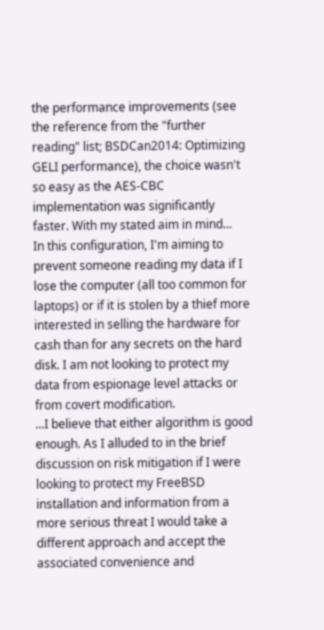the performance improvements (see the reference from the "further reading" list; BSDCan2014: Optimizing GELI performance), the choice wasn't so easy as the AES-CBC implementation was significantly faster. With my stated aim in mind...
In this configuration, I'm aiming to prevent someone reading my data if I lose the computer (all too common for laptops) or if it is stolen by a thief more interested in selling the hardware for cash than for any secrets on the hard disk. I am not looking to protect my data from espionage level attacks or from covert modification.
...I believe that either algorithm is good enough. As I alluded to in the brief discussion on risk mitigation if I were looking to protect my FreeBSD installation and information from a more serious threat I would take a different approach and accept the associated convenience and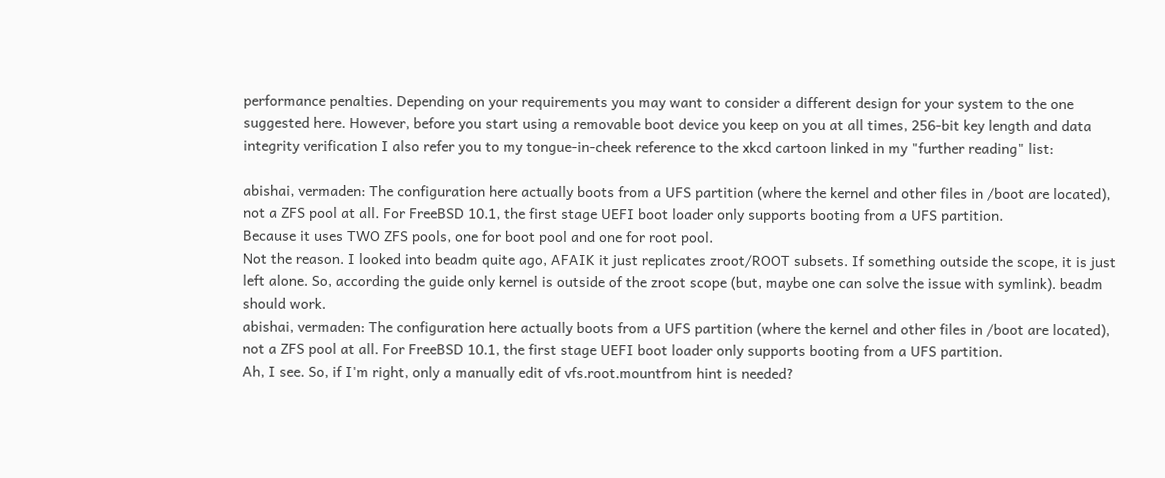performance penalties. Depending on your requirements you may want to consider a different design for your system to the one suggested here. However, before you start using a removable boot device you keep on you at all times, 256-bit key length and data integrity verification I also refer you to my tongue-in-cheek reference to the xkcd cartoon linked in my "further reading" list:

abishai, vermaden: The configuration here actually boots from a UFS partition (where the kernel and other files in /boot are located), not a ZFS pool at all. For FreeBSD 10.1, the first stage UEFI boot loader only supports booting from a UFS partition.
Because it uses TWO ZFS pools, one for boot pool and one for root pool.
Not the reason. I looked into beadm quite ago, AFAIK it just replicates zroot/ROOT subsets. If something outside the scope, it is just left alone. So, according the guide only kernel is outside of the zroot scope (but, maybe one can solve the issue with symlink). beadm should work.
abishai, vermaden: The configuration here actually boots from a UFS partition (where the kernel and other files in /boot are located), not a ZFS pool at all. For FreeBSD 10.1, the first stage UEFI boot loader only supports booting from a UFS partition.
Ah, I see. So, if I'm right, only a manually edit of vfs.root.mountfrom hint is needed?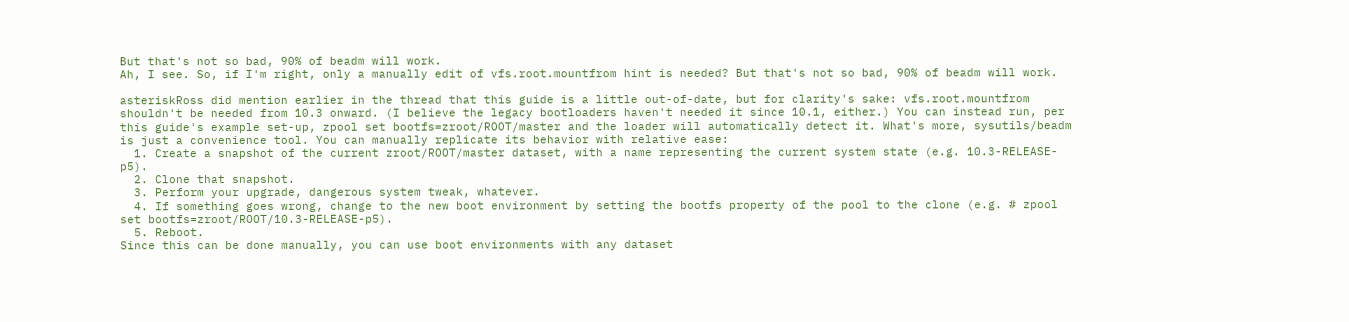But that's not so bad, 90% of beadm will work.
Ah, I see. So, if I'm right, only a manually edit of vfs.root.mountfrom hint is needed? But that's not so bad, 90% of beadm will work.

asteriskRoss did mention earlier in the thread that this guide is a little out-of-date, but for clarity's sake: vfs.root.mountfrom shouldn't be needed from 10.3 onward. (I believe the legacy bootloaders haven't needed it since 10.1, either.) You can instead run, per this guide's example set-up, zpool set bootfs=zroot/ROOT/master and the loader will automatically detect it. What's more, sysutils/beadm is just a convenience tool. You can manually replicate its behavior with relative ease:
  1. Create a snapshot of the current zroot/ROOT/master dataset, with a name representing the current system state (e.g. 10.3-RELEASE-p5).
  2. Clone that snapshot.
  3. Perform your upgrade, dangerous system tweak, whatever.
  4. If something goes wrong, change to the new boot environment by setting the bootfs property of the pool to the clone (e.g. # zpool set bootfs=zroot/ROOT/10.3-RELEASE-p5).
  5. Reboot.
Since this can be done manually, you can use boot environments with any dataset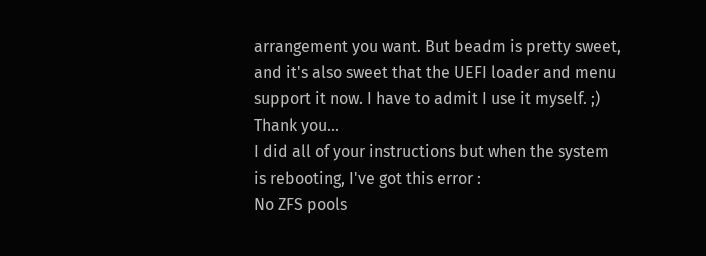arrangement you want. But beadm is pretty sweet, and it's also sweet that the UEFI loader and menu support it now. I have to admit I use it myself. ;)
Thank you...
I did all of your instructions but when the system is rebooting, I've got this error :
No ZFS pools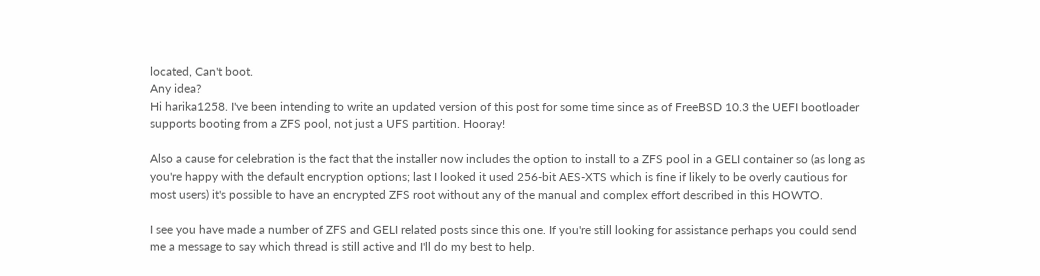located, Can't boot.
Any idea?
Hi harika1258. I've been intending to write an updated version of this post for some time since as of FreeBSD 10.3 the UEFI bootloader supports booting from a ZFS pool, not just a UFS partition. Hooray!

Also a cause for celebration is the fact that the installer now includes the option to install to a ZFS pool in a GELI container so (as long as you're happy with the default encryption options; last I looked it used 256-bit AES-XTS which is fine if likely to be overly cautious for most users) it's possible to have an encrypted ZFS root without any of the manual and complex effort described in this HOWTO.

I see you have made a number of ZFS and GELI related posts since this one. If you're still looking for assistance perhaps you could send me a message to say which thread is still active and I'll do my best to help.